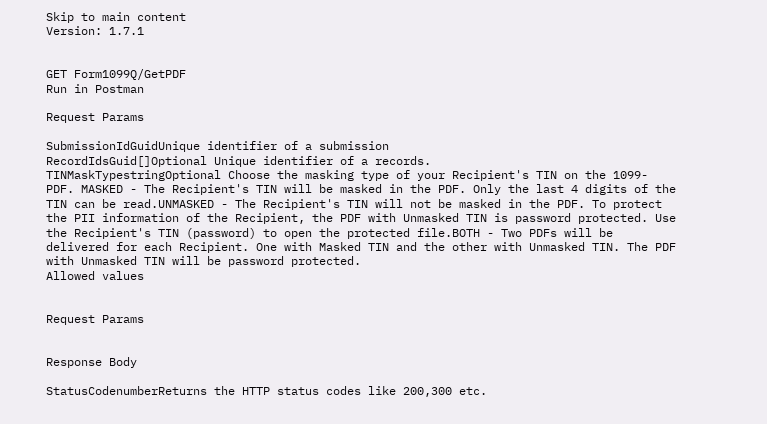Skip to main content
Version: 1.7.1


GET Form1099Q/GetPDF
Run in Postman

Request Params

SubmissionIdGuidUnique identifier of a submission
RecordIdsGuid[]Optional Unique identifier of a records.
TINMaskTypestringOptional Choose the masking type of your Recipient's TIN on the 1099- PDF. MASKED - The Recipient's TIN will be masked in the PDF. Only the last 4 digits of the TIN can be read.UNMASKED - The Recipient's TIN will not be masked in the PDF. To protect the PII information of the Recipient, the PDF with Unmasked TIN is password protected. Use the Recipient's TIN (password) to open the protected file.BOTH - Two PDFs will be delivered for each Recipient. One with Masked TIN and the other with Unmasked TIN. The PDF with Unmasked TIN will be password protected.
Allowed values


Request Params


Response Body

StatusCodenumberReturns the HTTP status codes like 200,300 etc.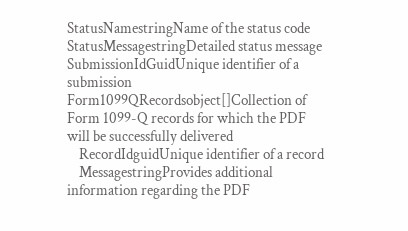StatusNamestringName of the status code
StatusMessagestringDetailed status message
SubmissionIdGuidUnique identifier of a submission
Form1099QRecordsobject[]Collection of Form 1099-Q records for which the PDF will be successfully delivered
    RecordIdguidUnique identifier of a record
    MessagestringProvides additional information regarding the PDF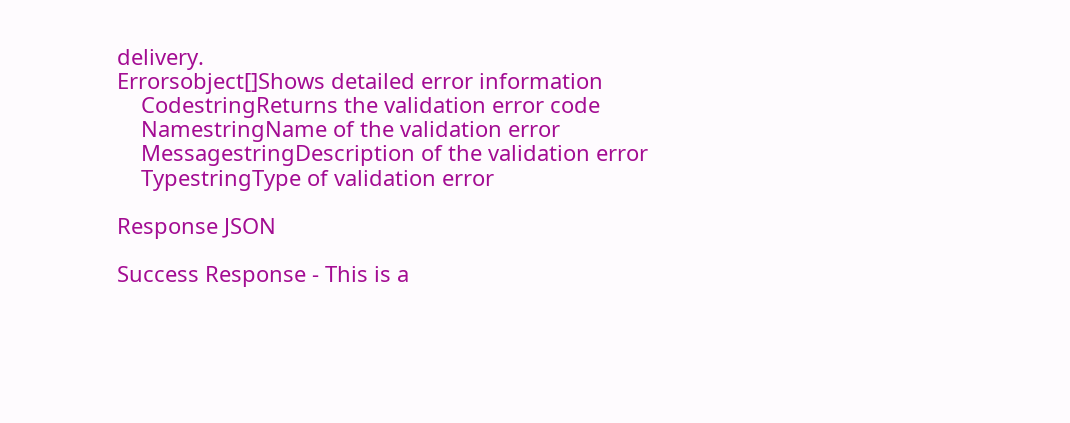delivery.
Errorsobject[]Shows detailed error information
    CodestringReturns the validation error code
    NamestringName of the validation error
    MessagestringDescription of the validation error
    TypestringType of validation error

Response JSON

Success Response - This is a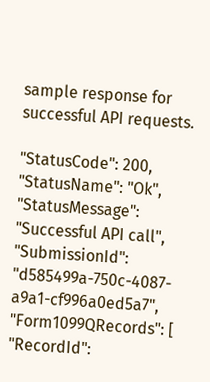sample response for successful API requests.

"StatusCode": 200,
"StatusName": "Ok",
"StatusMessage": "Successful API call",
"SubmissionId": "d585499a-750c-4087-a9a1-cf996a0ed5a7",
"Form1099QRecords": [
"RecordId":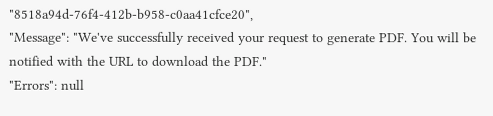"8518a94d-76f4-412b-b958-c0aa41cfce20",
"Message": "We've successfully received your request to generate PDF. You will be notified with the URL to download the PDF."
"Errors": null